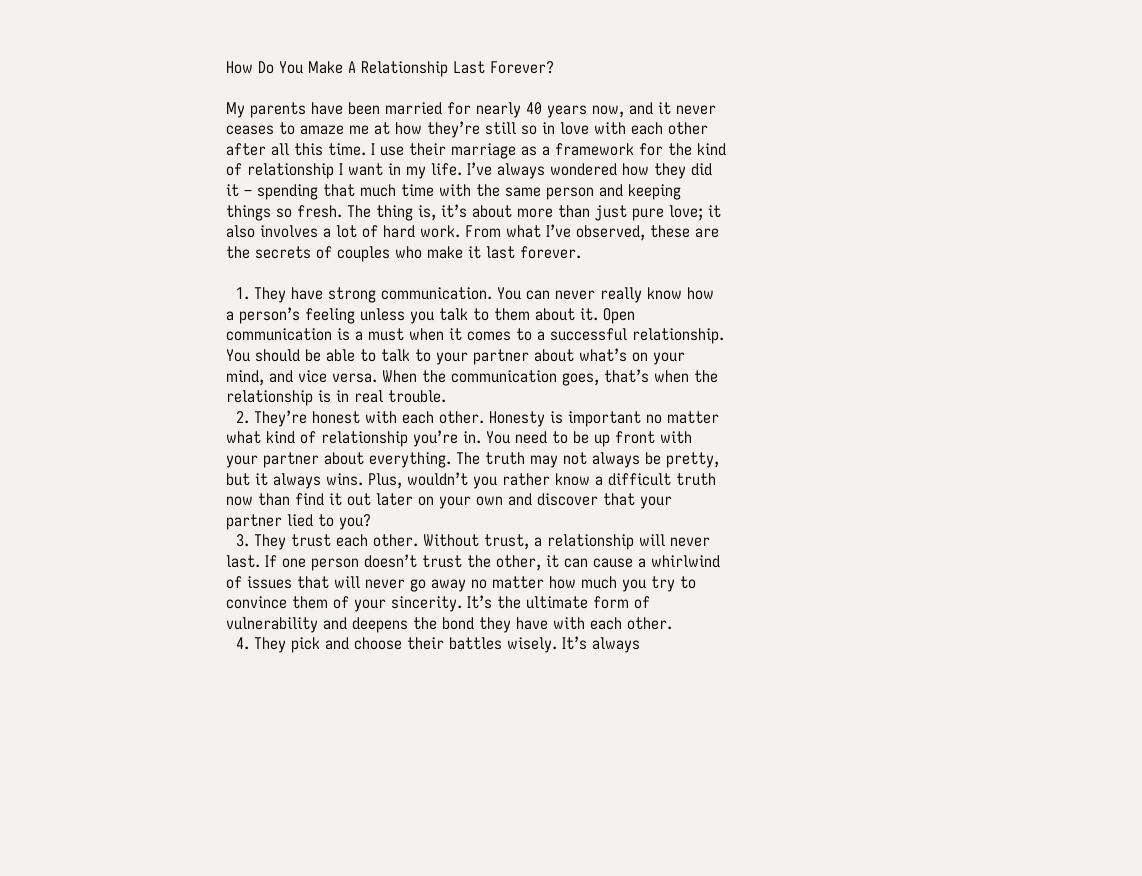How Do You Make A Relationship Last Forever?

My parents have been married for nearly 40 years now, and it never ceases to amaze me at how they’re still so in love with each other after all this time. I use their marriage as a framework for the kind of relationship I want in my life. I’ve always wondered how they did it – spending that much time with the same person and keeping things so fresh. The thing is, it’s about more than just pure love; it also involves a lot of hard work. From what I’ve observed, these are the secrets of couples who make it last forever.

  1. They have strong communication. You can never really know how a person’s feeling unless you talk to them about it. Open communication is a must when it comes to a successful relationship. You should be able to talk to your partner about what’s on your mind, and vice versa. When the communication goes, that’s when the relationship is in real trouble.
  2. They’re honest with each other. Honesty is important no matter what kind of relationship you’re in. You need to be up front with your partner about everything. The truth may not always be pretty, but it always wins. Plus, wouldn’t you rather know a difficult truth now than find it out later on your own and discover that your partner lied to you?
  3. They trust each other. Without trust, a relationship will never last. If one person doesn’t trust the other, it can cause a whirlwind of issues that will never go away no matter how much you try to convince them of your sincerity. It’s the ultimate form of vulnerability and deepens the bond they have with each other.
  4. They pick and choose their battles wisely. It’s always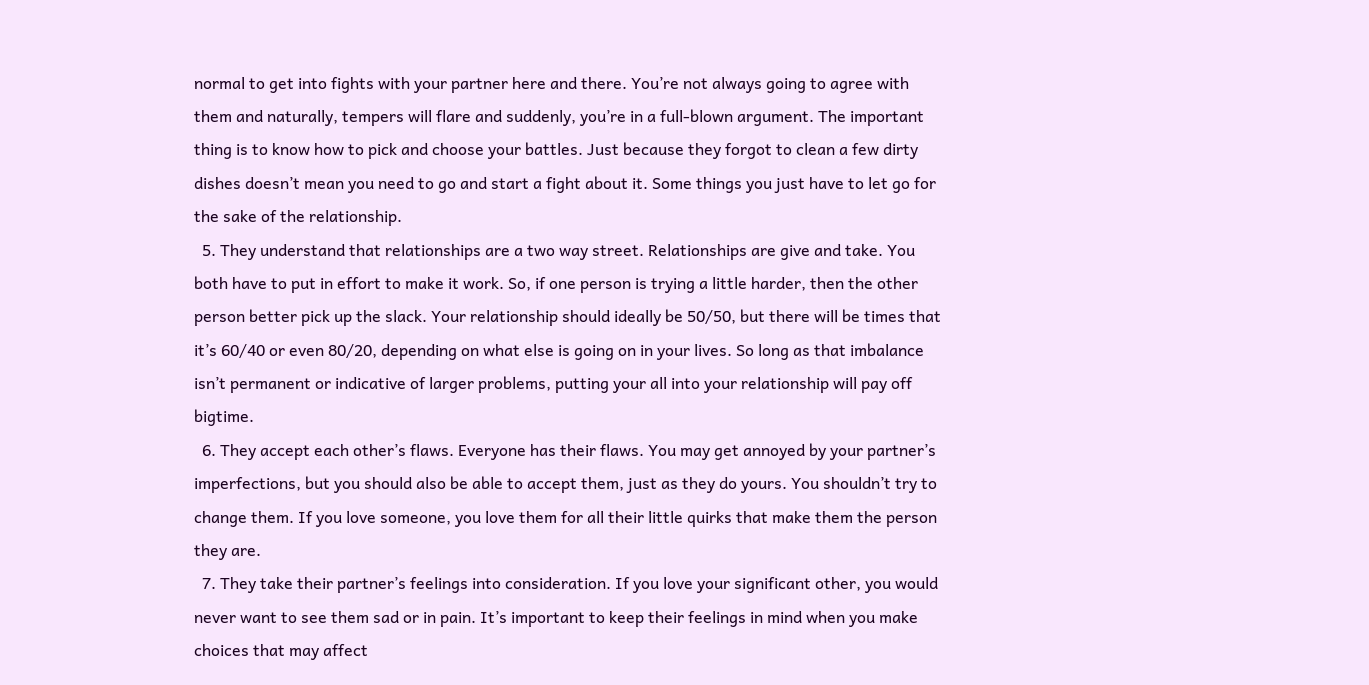normal to get into fights with your partner here and there. You’re not always going to agree with them and naturally, tempers will flare and suddenly, you’re in a full-blown argument. The important thing is to know how to pick and choose your battles. Just because they forgot to clean a few dirty dishes doesn’t mean you need to go and start a fight about it. Some things you just have to let go for the sake of the relationship.
  5. They understand that relationships are a two way street. Relationships are give and take. You both have to put in effort to make it work. So, if one person is trying a little harder, then the other person better pick up the slack. Your relationship should ideally be 50/50, but there will be times that it’s 60/40 or even 80/20, depending on what else is going on in your lives. So long as that imbalance isn’t permanent or indicative of larger problems, putting your all into your relationship will pay off bigtime.
  6. They accept each other’s flaws. Everyone has their flaws. You may get annoyed by your partner’s imperfections, but you should also be able to accept them, just as they do yours. You shouldn’t try to change them. If you love someone, you love them for all their little quirks that make them the person they are.
  7. They take their partner’s feelings into consideration. If you love your significant other, you would never want to see them sad or in pain. It’s important to keep their feelings in mind when you make choices that may affect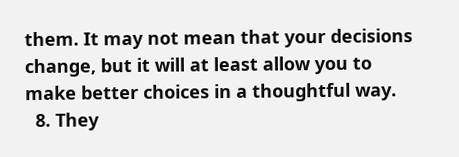them. It may not mean that your decisions change, but it will at least allow you to make better choices in a thoughtful way.
  8. They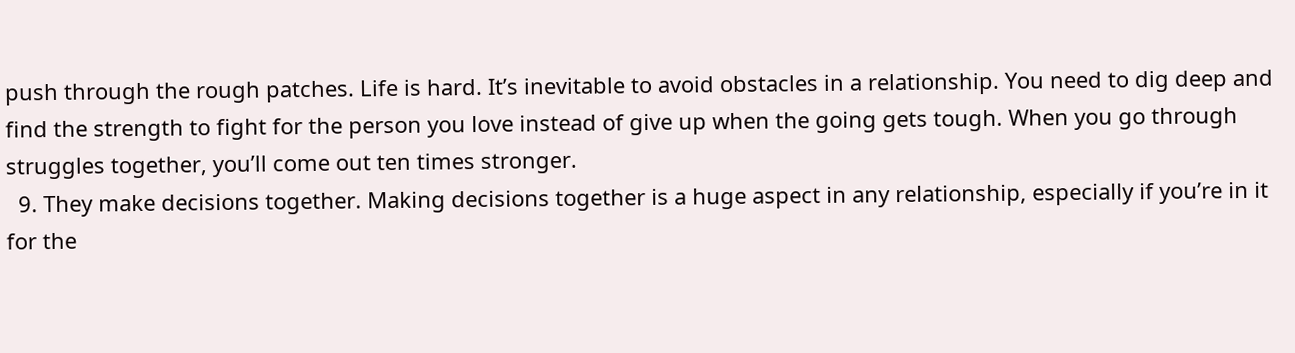push through the rough patches. Life is hard. It’s inevitable to avoid obstacles in a relationship. You need to dig deep and find the strength to fight for the person you love instead of give up when the going gets tough. When you go through struggles together, you’ll come out ten times stronger.
  9. They make decisions together. Making decisions together is a huge aspect in any relationship, especially if you’re in it for the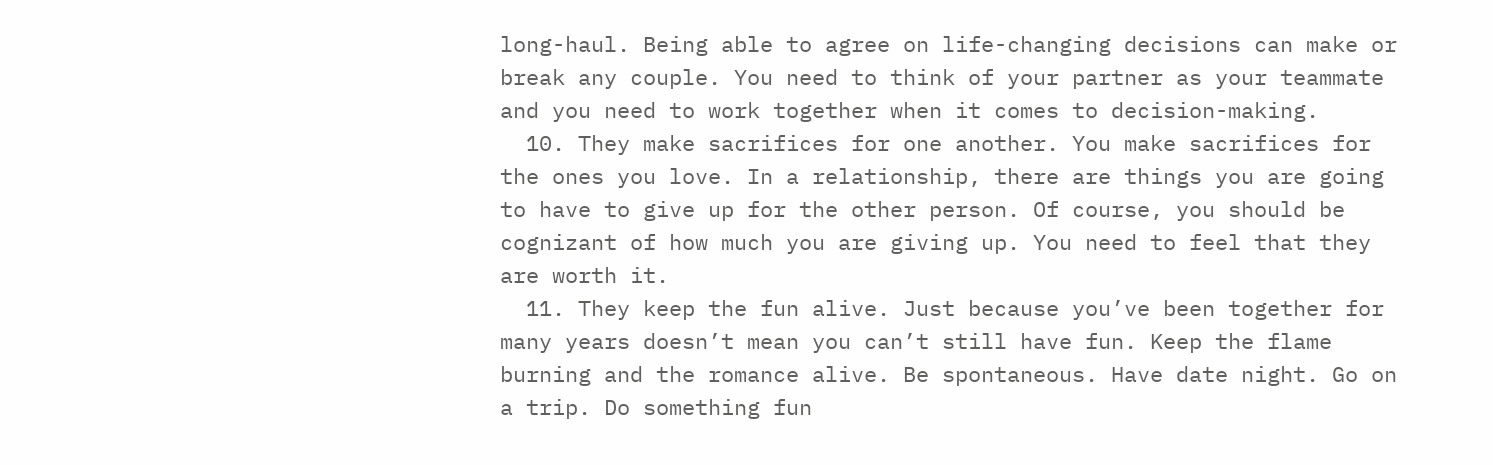long-haul. Being able to agree on life-changing decisions can make or break any couple. You need to think of your partner as your teammate and you need to work together when it comes to decision-making.
  10. They make sacrifices for one another. You make sacrifices for the ones you love. In a relationship, there are things you are going to have to give up for the other person. Of course, you should be cognizant of how much you are giving up. You need to feel that they are worth it.
  11. They keep the fun alive. Just because you’ve been together for many years doesn’t mean you can’t still have fun. Keep the flame burning and the romance alive. Be spontaneous. Have date night. Go on a trip. Do something fun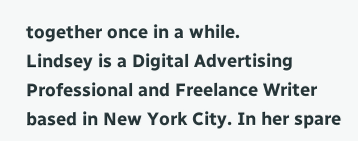together once in a while.
Lindsey is a Digital Advertising Professional and Freelance Writer based in New York City. In her spare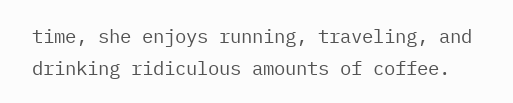time, she enjoys running, traveling, and drinking ridiculous amounts of coffee.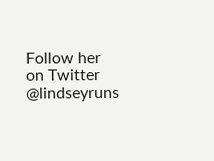Follow her on Twitter @lindseyruns